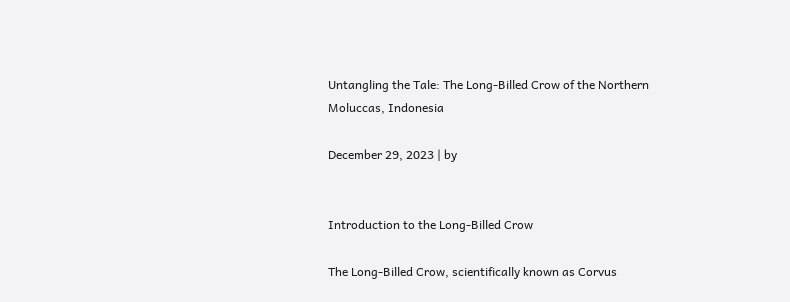Untangling the Tale: The Long-Billed Crow of the Northern Moluccas, Indonesia

December 29, 2023 | by


Introduction to the Long-Billed Crow

The Long-Billed Crow, scientifically known as Corvus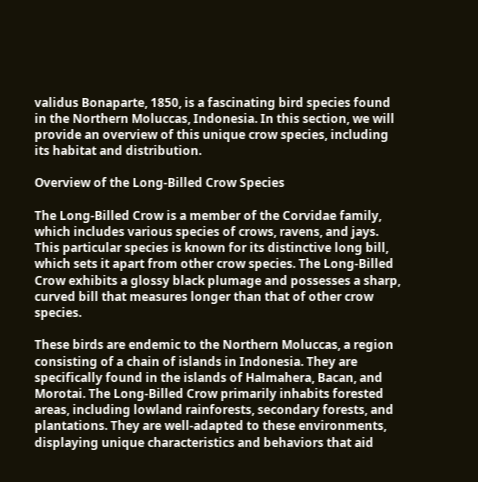validus Bonaparte, 1850, is a fascinating bird species found in the Northern Moluccas, Indonesia. In this section, we will provide an overview of this unique crow species, including its habitat and distribution.

Overview of the Long-Billed Crow Species

The Long-Billed Crow is a member of the Corvidae family, which includes various species of crows, ravens, and jays. This particular species is known for its distinctive long bill, which sets it apart from other crow species. The Long-Billed Crow exhibits a glossy black plumage and possesses a sharp, curved bill that measures longer than that of other crow species.

These birds are endemic to the Northern Moluccas, a region consisting of a chain of islands in Indonesia. They are specifically found in the islands of Halmahera, Bacan, and Morotai. The Long-Billed Crow primarily inhabits forested areas, including lowland rainforests, secondary forests, and plantations. They are well-adapted to these environments, displaying unique characteristics and behaviors that aid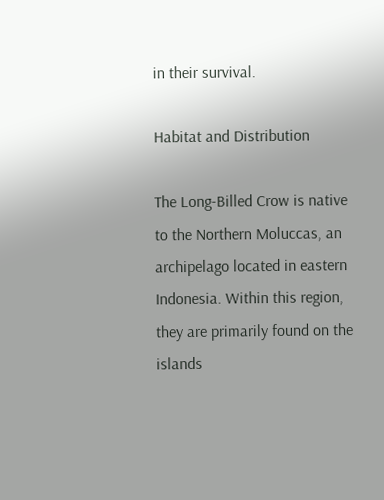in their survival.

Habitat and Distribution

The Long-Billed Crow is native to the Northern Moluccas, an archipelago located in eastern Indonesia. Within this region, they are primarily found on the islands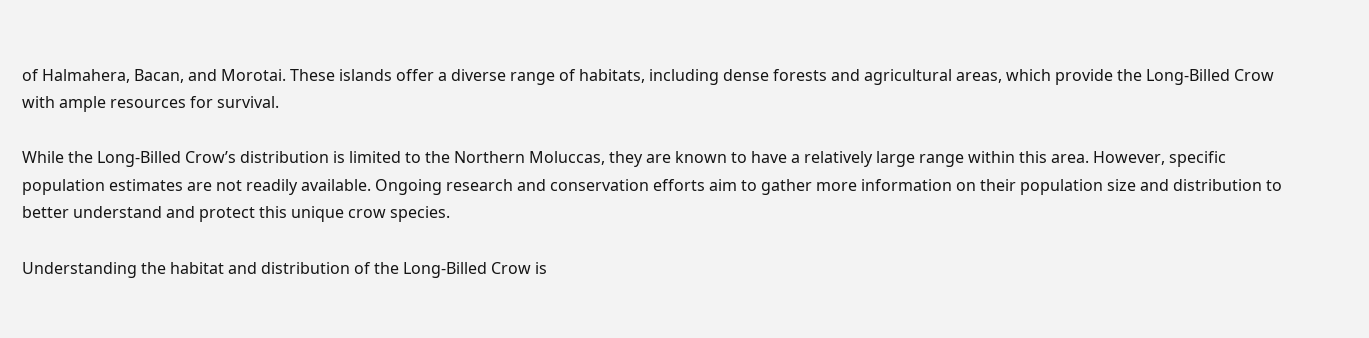of Halmahera, Bacan, and Morotai. These islands offer a diverse range of habitats, including dense forests and agricultural areas, which provide the Long-Billed Crow with ample resources for survival.

While the Long-Billed Crow’s distribution is limited to the Northern Moluccas, they are known to have a relatively large range within this area. However, specific population estimates are not readily available. Ongoing research and conservation efforts aim to gather more information on their population size and distribution to better understand and protect this unique crow species.

Understanding the habitat and distribution of the Long-Billed Crow is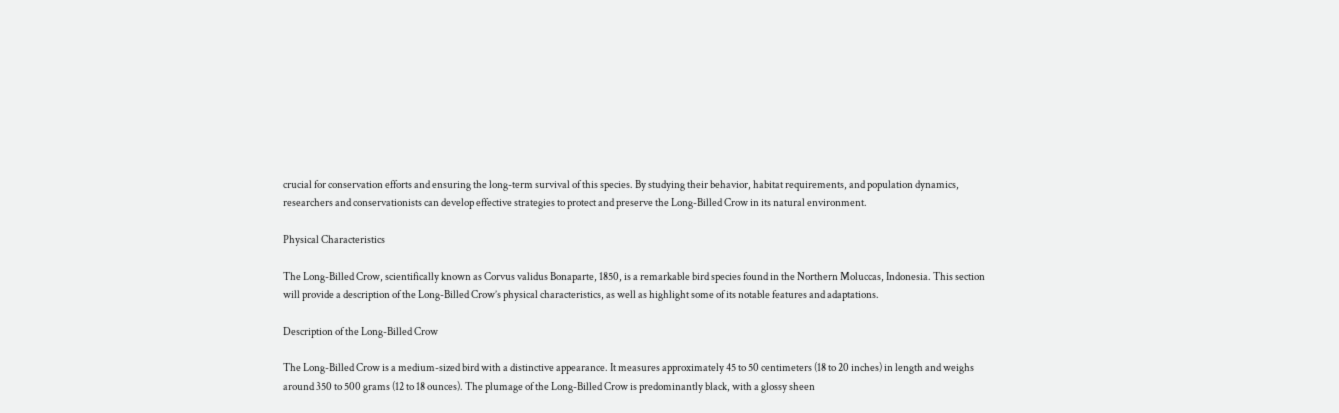crucial for conservation efforts and ensuring the long-term survival of this species. By studying their behavior, habitat requirements, and population dynamics, researchers and conservationists can develop effective strategies to protect and preserve the Long-Billed Crow in its natural environment.

Physical Characteristics

The Long-Billed Crow, scientifically known as Corvus validus Bonaparte, 1850, is a remarkable bird species found in the Northern Moluccas, Indonesia. This section will provide a description of the Long-Billed Crow’s physical characteristics, as well as highlight some of its notable features and adaptations.

Description of the Long-Billed Crow

The Long-Billed Crow is a medium-sized bird with a distinctive appearance. It measures approximately 45 to 50 centimeters (18 to 20 inches) in length and weighs around 350 to 500 grams (12 to 18 ounces). The plumage of the Long-Billed Crow is predominantly black, with a glossy sheen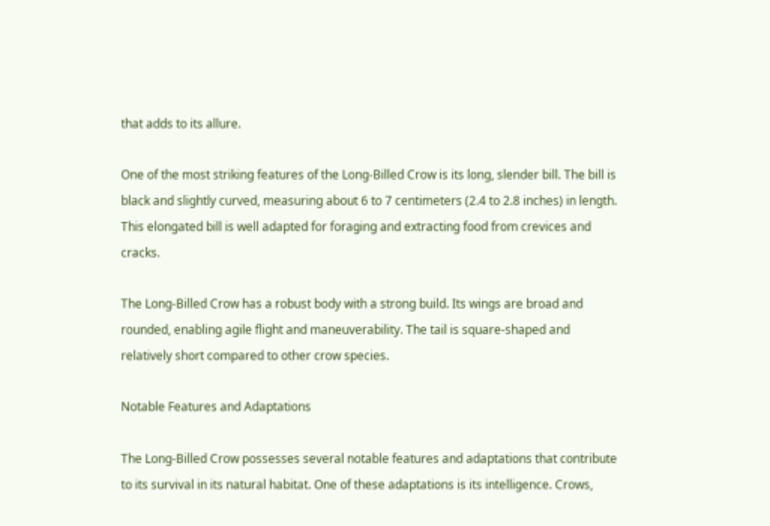that adds to its allure.

One of the most striking features of the Long-Billed Crow is its long, slender bill. The bill is black and slightly curved, measuring about 6 to 7 centimeters (2.4 to 2.8 inches) in length. This elongated bill is well adapted for foraging and extracting food from crevices and cracks.

The Long-Billed Crow has a robust body with a strong build. Its wings are broad and rounded, enabling agile flight and maneuverability. The tail is square-shaped and relatively short compared to other crow species.

Notable Features and Adaptations

The Long-Billed Crow possesses several notable features and adaptations that contribute to its survival in its natural habitat. One of these adaptations is its intelligence. Crows,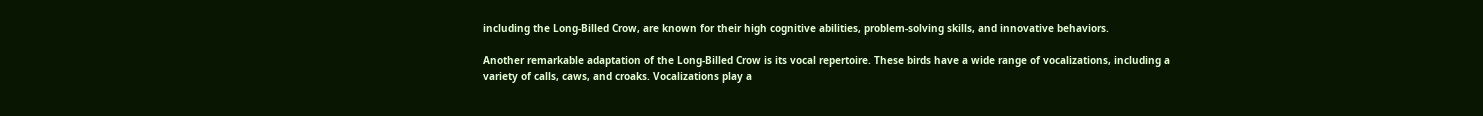including the Long-Billed Crow, are known for their high cognitive abilities, problem-solving skills, and innovative behaviors.

Another remarkable adaptation of the Long-Billed Crow is its vocal repertoire. These birds have a wide range of vocalizations, including a variety of calls, caws, and croaks. Vocalizations play a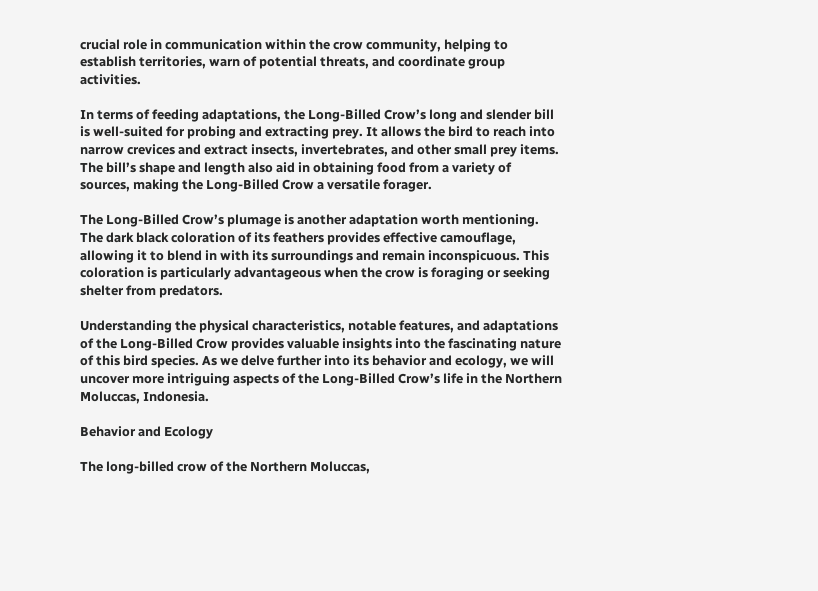crucial role in communication within the crow community, helping to establish territories, warn of potential threats, and coordinate group activities.

In terms of feeding adaptations, the Long-Billed Crow’s long and slender bill is well-suited for probing and extracting prey. It allows the bird to reach into narrow crevices and extract insects, invertebrates, and other small prey items. The bill’s shape and length also aid in obtaining food from a variety of sources, making the Long-Billed Crow a versatile forager.

The Long-Billed Crow’s plumage is another adaptation worth mentioning. The dark black coloration of its feathers provides effective camouflage, allowing it to blend in with its surroundings and remain inconspicuous. This coloration is particularly advantageous when the crow is foraging or seeking shelter from predators.

Understanding the physical characteristics, notable features, and adaptations of the Long-Billed Crow provides valuable insights into the fascinating nature of this bird species. As we delve further into its behavior and ecology, we will uncover more intriguing aspects of the Long-Billed Crow’s life in the Northern Moluccas, Indonesia.

Behavior and Ecology

The long-billed crow of the Northern Moluccas,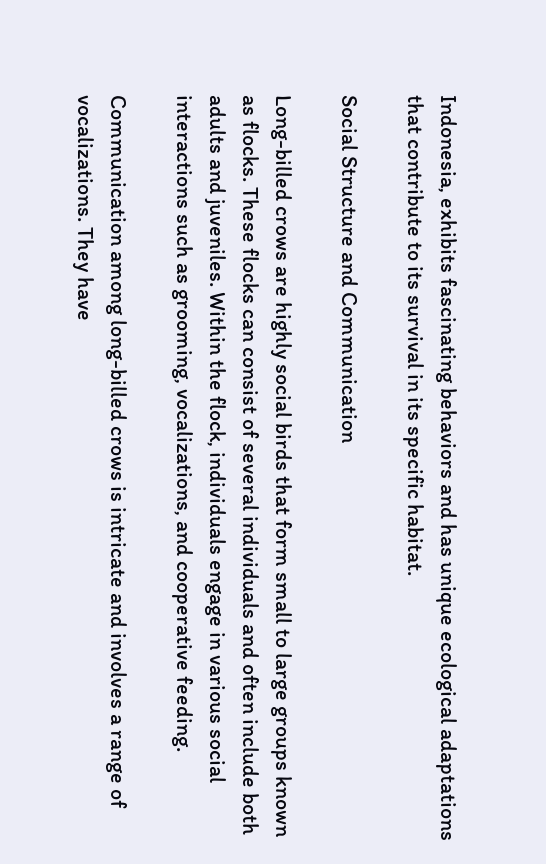Indonesia, exhibits fascinating behaviors and has unique ecological adaptations that contribute to its survival in its specific habitat.

Social Structure and Communication

Long-billed crows are highly social birds that form small to large groups known as flocks. These flocks can consist of several individuals and often include both adults and juveniles. Within the flock, individuals engage in various social interactions such as grooming, vocalizations, and cooperative feeding.

Communication among long-billed crows is intricate and involves a range of vocalizations. They have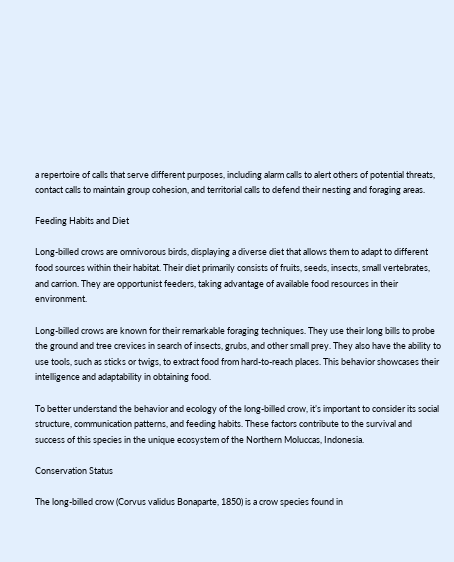a repertoire of calls that serve different purposes, including alarm calls to alert others of potential threats, contact calls to maintain group cohesion, and territorial calls to defend their nesting and foraging areas.

Feeding Habits and Diet

Long-billed crows are omnivorous birds, displaying a diverse diet that allows them to adapt to different food sources within their habitat. Their diet primarily consists of fruits, seeds, insects, small vertebrates, and carrion. They are opportunist feeders, taking advantage of available food resources in their environment.

Long-billed crows are known for their remarkable foraging techniques. They use their long bills to probe the ground and tree crevices in search of insects, grubs, and other small prey. They also have the ability to use tools, such as sticks or twigs, to extract food from hard-to-reach places. This behavior showcases their intelligence and adaptability in obtaining food.

To better understand the behavior and ecology of the long-billed crow, it’s important to consider its social structure, communication patterns, and feeding habits. These factors contribute to the survival and success of this species in the unique ecosystem of the Northern Moluccas, Indonesia.

Conservation Status

The long-billed crow (Corvus validus Bonaparte, 1850) is a crow species found in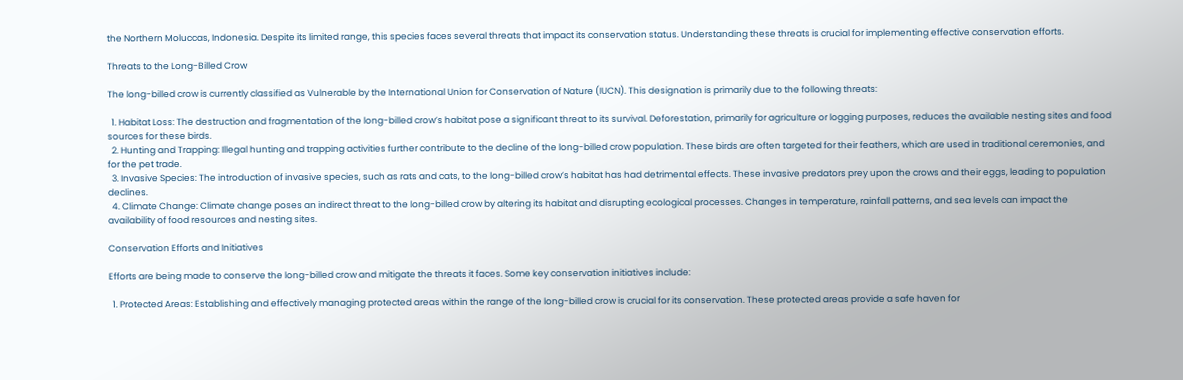the Northern Moluccas, Indonesia. Despite its limited range, this species faces several threats that impact its conservation status. Understanding these threats is crucial for implementing effective conservation efforts.

Threats to the Long-Billed Crow

The long-billed crow is currently classified as Vulnerable by the International Union for Conservation of Nature (IUCN). This designation is primarily due to the following threats:

  1. Habitat Loss: The destruction and fragmentation of the long-billed crow’s habitat pose a significant threat to its survival. Deforestation, primarily for agriculture or logging purposes, reduces the available nesting sites and food sources for these birds.
  2. Hunting and Trapping: Illegal hunting and trapping activities further contribute to the decline of the long-billed crow population. These birds are often targeted for their feathers, which are used in traditional ceremonies, and for the pet trade.
  3. Invasive Species: The introduction of invasive species, such as rats and cats, to the long-billed crow’s habitat has had detrimental effects. These invasive predators prey upon the crows and their eggs, leading to population declines.
  4. Climate Change: Climate change poses an indirect threat to the long-billed crow by altering its habitat and disrupting ecological processes. Changes in temperature, rainfall patterns, and sea levels can impact the availability of food resources and nesting sites.

Conservation Efforts and Initiatives

Efforts are being made to conserve the long-billed crow and mitigate the threats it faces. Some key conservation initiatives include:

  1. Protected Areas: Establishing and effectively managing protected areas within the range of the long-billed crow is crucial for its conservation. These protected areas provide a safe haven for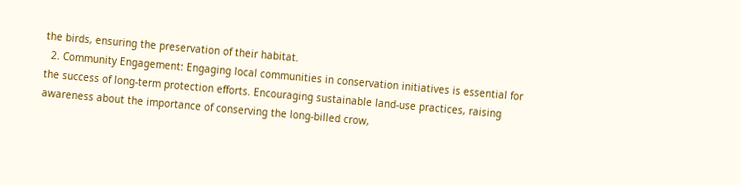the birds, ensuring the preservation of their habitat.
  2. Community Engagement: Engaging local communities in conservation initiatives is essential for the success of long-term protection efforts. Encouraging sustainable land-use practices, raising awareness about the importance of conserving the long-billed crow,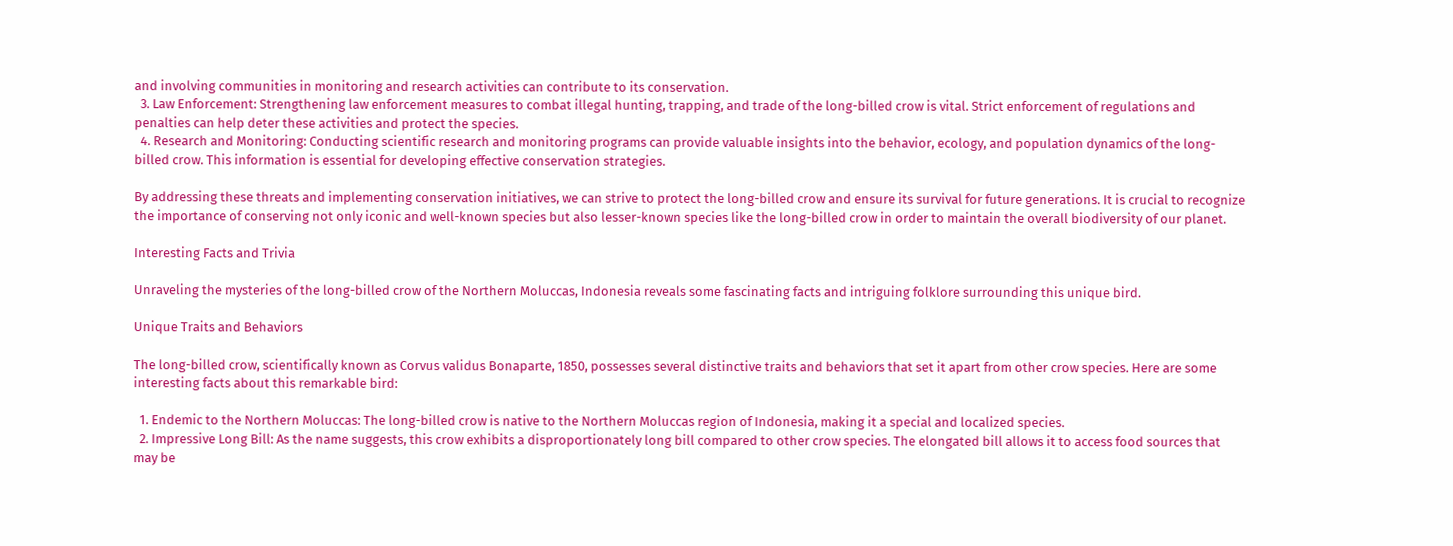and involving communities in monitoring and research activities can contribute to its conservation.
  3. Law Enforcement: Strengthening law enforcement measures to combat illegal hunting, trapping, and trade of the long-billed crow is vital. Strict enforcement of regulations and penalties can help deter these activities and protect the species.
  4. Research and Monitoring: Conducting scientific research and monitoring programs can provide valuable insights into the behavior, ecology, and population dynamics of the long-billed crow. This information is essential for developing effective conservation strategies.

By addressing these threats and implementing conservation initiatives, we can strive to protect the long-billed crow and ensure its survival for future generations. It is crucial to recognize the importance of conserving not only iconic and well-known species but also lesser-known species like the long-billed crow in order to maintain the overall biodiversity of our planet.

Interesting Facts and Trivia

Unraveling the mysteries of the long-billed crow of the Northern Moluccas, Indonesia reveals some fascinating facts and intriguing folklore surrounding this unique bird.

Unique Traits and Behaviors

The long-billed crow, scientifically known as Corvus validus Bonaparte, 1850, possesses several distinctive traits and behaviors that set it apart from other crow species. Here are some interesting facts about this remarkable bird:

  1. Endemic to the Northern Moluccas: The long-billed crow is native to the Northern Moluccas region of Indonesia, making it a special and localized species.
  2. Impressive Long Bill: As the name suggests, this crow exhibits a disproportionately long bill compared to other crow species. The elongated bill allows it to access food sources that may be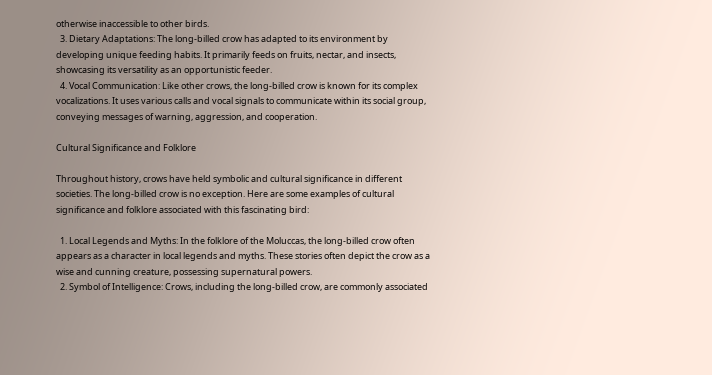otherwise inaccessible to other birds.
  3. Dietary Adaptations: The long-billed crow has adapted to its environment by developing unique feeding habits. It primarily feeds on fruits, nectar, and insects, showcasing its versatility as an opportunistic feeder.
  4. Vocal Communication: Like other crows, the long-billed crow is known for its complex vocalizations. It uses various calls and vocal signals to communicate within its social group, conveying messages of warning, aggression, and cooperation.

Cultural Significance and Folklore

Throughout history, crows have held symbolic and cultural significance in different societies. The long-billed crow is no exception. Here are some examples of cultural significance and folklore associated with this fascinating bird:

  1. Local Legends and Myths: In the folklore of the Moluccas, the long-billed crow often appears as a character in local legends and myths. These stories often depict the crow as a wise and cunning creature, possessing supernatural powers.
  2. Symbol of Intelligence: Crows, including the long-billed crow, are commonly associated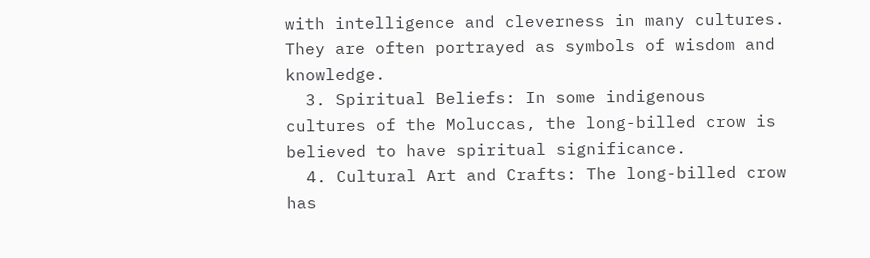with intelligence and cleverness in many cultures. They are often portrayed as symbols of wisdom and knowledge.
  3. Spiritual Beliefs: In some indigenous cultures of the Moluccas, the long-billed crow is believed to have spiritual significance.
  4. Cultural Art and Crafts: The long-billed crow has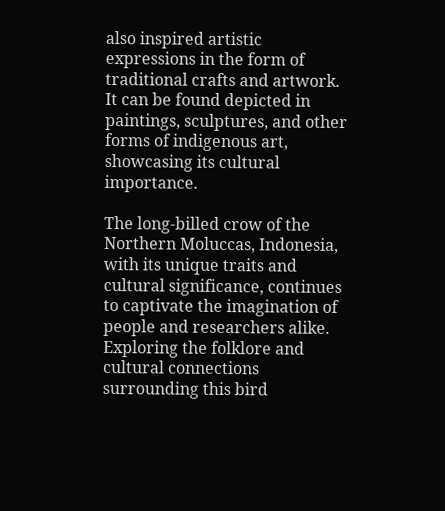also inspired artistic expressions in the form of traditional crafts and artwork. It can be found depicted in paintings, sculptures, and other forms of indigenous art, showcasing its cultural importance.

The long-billed crow of the Northern Moluccas, Indonesia, with its unique traits and cultural significance, continues to captivate the imagination of people and researchers alike. Exploring the folklore and cultural connections surrounding this bird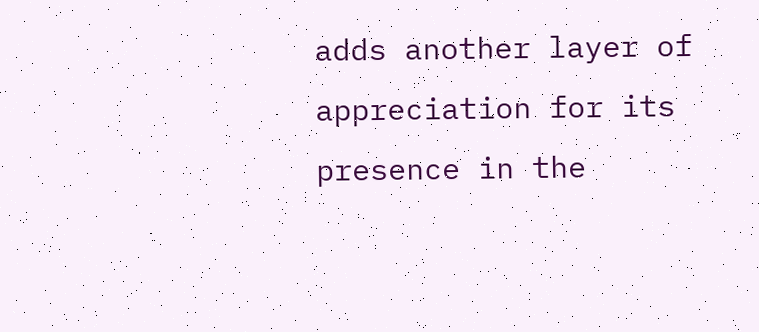adds another layer of appreciation for its presence in the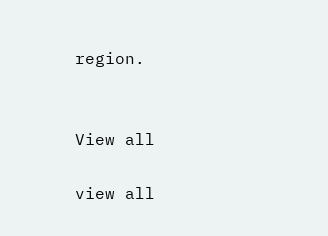region.


View all

view all